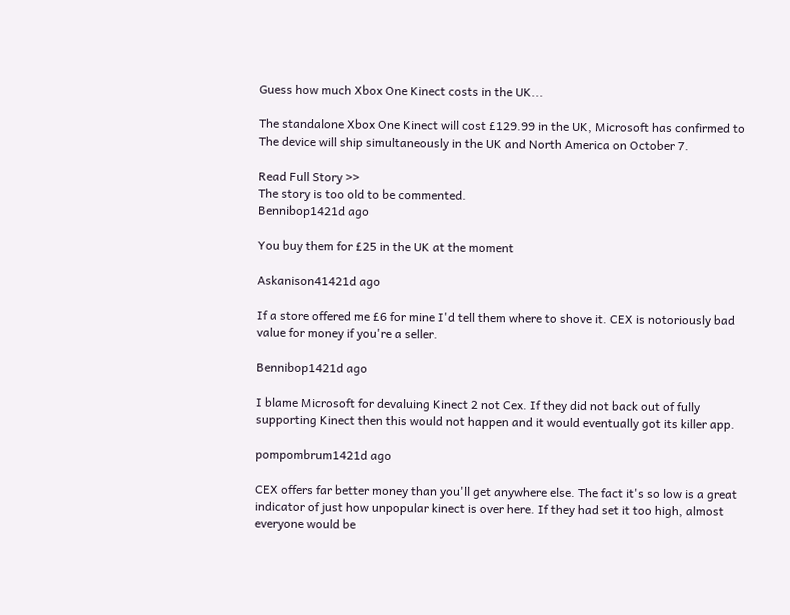Guess how much Xbox One Kinect costs in the UK...

The standalone Xbox One Kinect will cost £129.99 in the UK, Microsoft has confirmed to The device will ship simultaneously in the UK and North America on October 7.

Read Full Story >>
The story is too old to be commented.
Bennibop1421d ago

You buy them for £25 in the UK at the moment

Askanison41421d ago

If a store offered me £6 for mine I'd tell them where to shove it. CEX is notoriously bad value for money if you're a seller.

Bennibop1421d ago

I blame Microsoft for devaluing Kinect 2 not Cex. If they did not back out of fully supporting Kinect then this would not happen and it would eventually got its killer app.

pompombrum1421d ago

CEX offers far better money than you'll get anywhere else. The fact it's so low is a great indicator of just how unpopular kinect is over here. If they had set it too high, almost everyone would be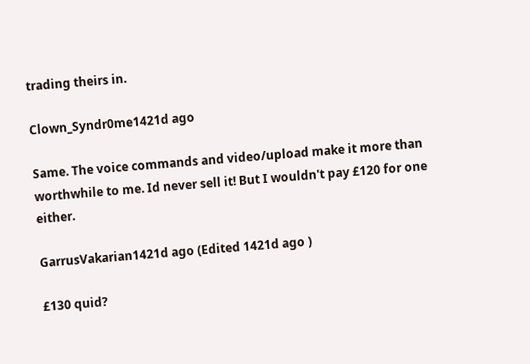trading theirs in.

Clown_Syndr0me1421d ago

Same. The voice commands and video/upload make it more than worthwhile to me. Id never sell it! But I wouldn't pay £120 for one either.

GarrusVakarian1421d ago (Edited 1421d ago )

£130 quid?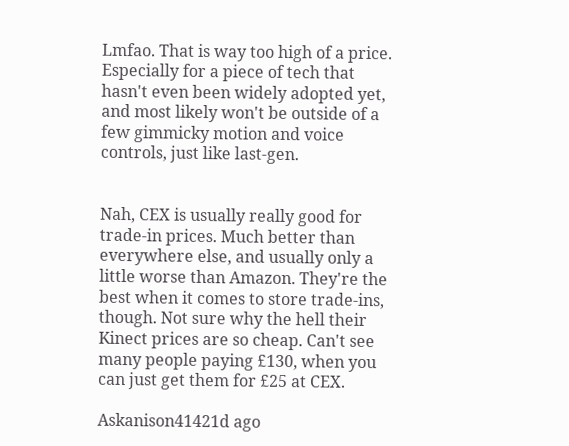Lmfao. That is way too high of a price. Especially for a piece of tech that hasn't even been widely adopted yet, and most likely won't be outside of a few gimmicky motion and voice controls, just like last-gen.


Nah, CEX is usually really good for trade-in prices. Much better than everywhere else, and usually only a little worse than Amazon. They're the best when it comes to store trade-ins, though. Not sure why the hell their Kinect prices are so cheap. Can't see many people paying £130, when you can just get them for £25 at CEX.

Askanison41421d ago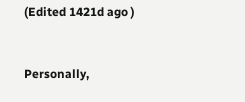(Edited 1421d ago )


Personally,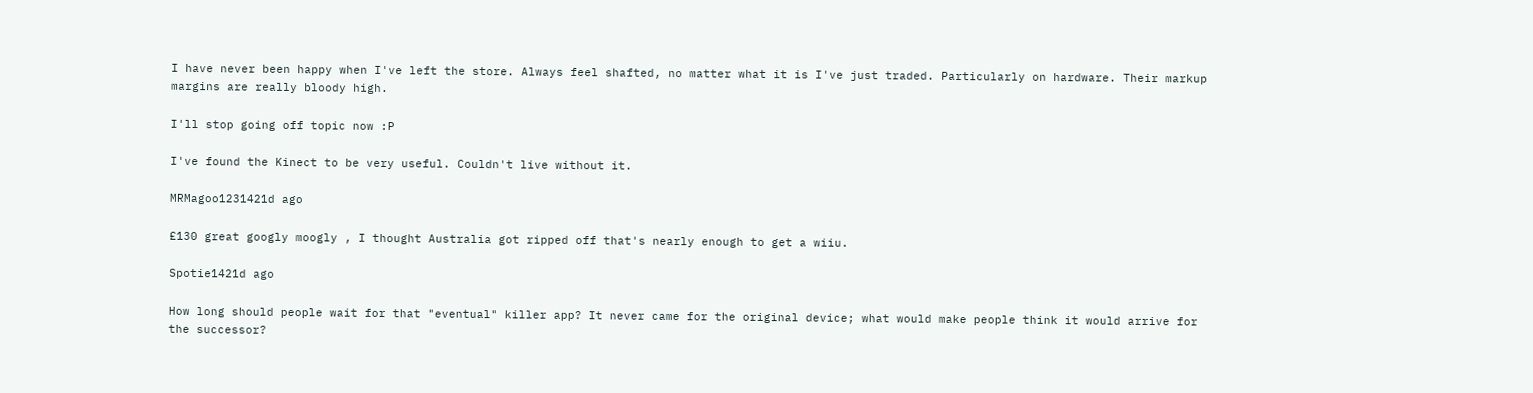I have never been happy when I've left the store. Always feel shafted, no matter what it is I've just traded. Particularly on hardware. Their markup margins are really bloody high.

I'll stop going off topic now :P

I've found the Kinect to be very useful. Couldn't live without it.

MRMagoo1231421d ago

£130 great googly moogly , I thought Australia got ripped off that's nearly enough to get a wiiu.

Spotie1421d ago

How long should people wait for that "eventual" killer app? It never came for the original device; what would make people think it would arrive for the successor?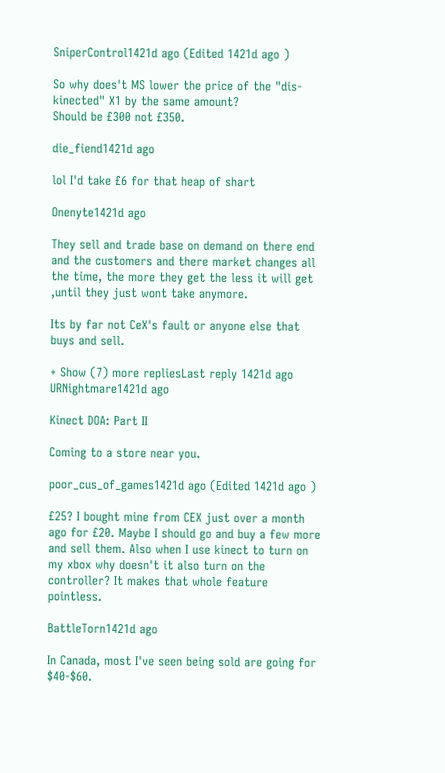SniperControl1421d ago (Edited 1421d ago )

So why does't MS lower the price of the "dis-kinected" X1 by the same amount?
Should be £300 not £350.

die_fiend1421d ago

lol I'd take £6 for that heap of shart

Onenyte1421d ago

They sell and trade base on demand on there end and the customers and there market changes all the time, the more they get the less it will get ,until they just wont take anymore.

Its by far not CeX's fault or anyone else that buys and sell.

+ Show (7) more repliesLast reply 1421d ago
URNightmare1421d ago

Kinect DOA: Part II

Coming to a store near you.

poor_cus_of_games1421d ago (Edited 1421d ago )

£25? I bought mine from CEX just over a month ago for £20. Maybe I should go and buy a few more and sell them. Also when I use kinect to turn on my xbox why doesn't it also turn on the controller? It makes that whole feature pointless.

BattleTorn1421d ago

In Canada, most I've seen being sold are going for $40-$60.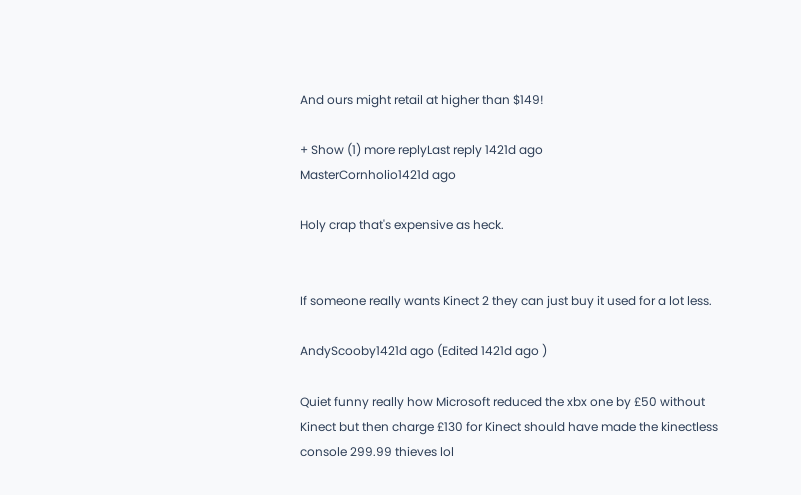And ours might retail at higher than $149!

+ Show (1) more replyLast reply 1421d ago
MasterCornholio1421d ago

Holy crap that's expensive as heck.


If someone really wants Kinect 2 they can just buy it used for a lot less.

AndyScooby1421d ago (Edited 1421d ago )

Quiet funny really how Microsoft reduced the xbx one by £50 without Kinect but then charge £130 for Kinect should have made the kinectless console 299.99 thieves lol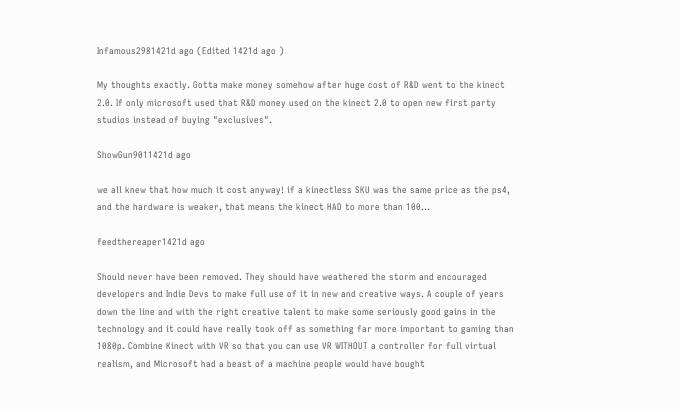Infamous2981421d ago (Edited 1421d ago )

My thoughts exactly. Gotta make money somehow after huge cost of R&D went to the kinect 2.0. If only microsoft used that R&D money used on the kinect 2.0 to open new first party studios instead of buying "exclusives".

ShowGun9011421d ago

we all knew that how much it cost anyway! if a kinectless SKU was the same price as the ps4, and the hardware is weaker, that means the kinect HAD to more than 100...

feedthereaper1421d ago

Should never have been removed. They should have weathered the storm and encouraged developers and Indie Devs to make full use of it in new and creative ways. A couple of years down the line and with the right creative talent to make some seriously good gains in the technology and it could have really took off as something far more important to gaming than 1080p. Combine Kinect with VR so that you can use VR WITHOUT a controller for full virtual realism, and Microsoft had a beast of a machine people would have bought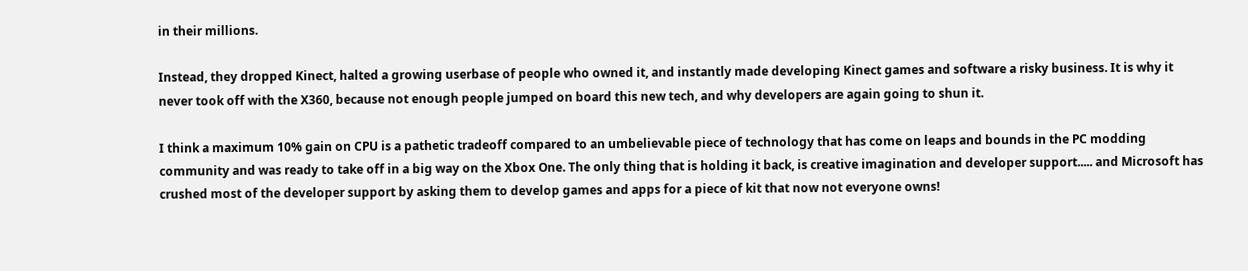in their millions.

Instead, they dropped Kinect, halted a growing userbase of people who owned it, and instantly made developing Kinect games and software a risky business. It is why it never took off with the X360, because not enough people jumped on board this new tech, and why developers are again going to shun it.

I think a maximum 10% gain on CPU is a pathetic tradeoff compared to an umbelievable piece of technology that has come on leaps and bounds in the PC modding community and was ready to take off in a big way on the Xbox One. The only thing that is holding it back, is creative imagination and developer support..... and Microsoft has crushed most of the developer support by asking them to develop games and apps for a piece of kit that now not everyone owns!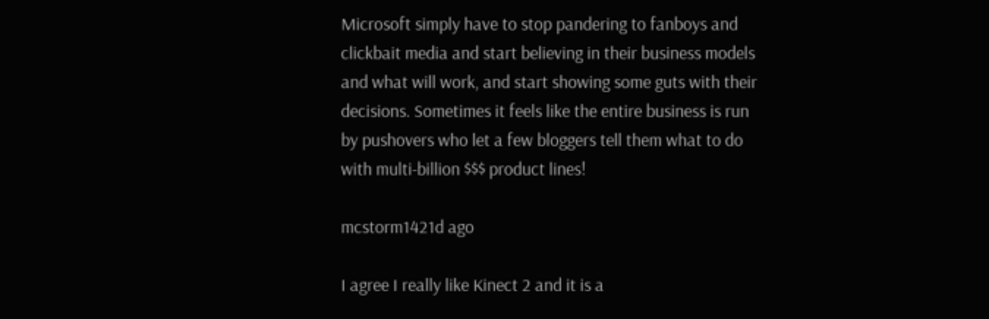Microsoft simply have to stop pandering to fanboys and clickbait media and start believing in their business models and what will work, and start showing some guts with their decisions. Sometimes it feels like the entire business is run by pushovers who let a few bloggers tell them what to do with multi-billion $$$ product lines!

mcstorm1421d ago

I agree I really like Kinect 2 and it is a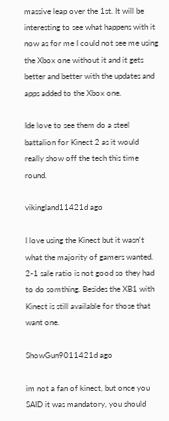massive leap over the 1st. It will be interesting to see what happens with it now as for me I could not see me using the Xbox one without it and it gets better and better with the updates and apps added to the Xbox one.

Ide love to see them do a steel battalion for Kinect 2 as it would really show off the tech this time round.

vikingland11421d ago

I love using the Kinect but it wasn't what the majority of gamers wanted. 2-1 sale ratio is not good so they had to do somthing. Besides the XB1 with Kinect is still available for those that want one.

ShowGun9011421d ago

im not a fan of kinect, but once you SAID it was mandatory, you should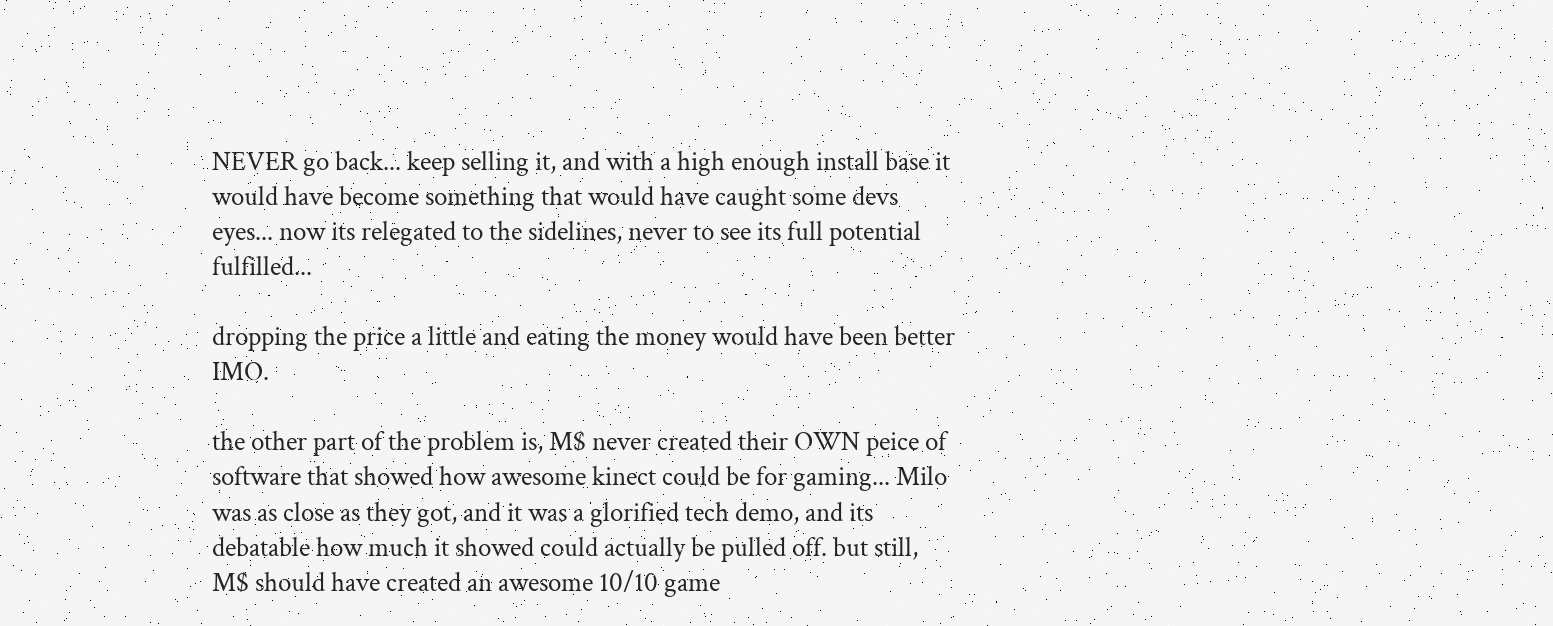NEVER go back... keep selling it, and with a high enough install base it would have become something that would have caught some devs eyes... now its relegated to the sidelines, never to see its full potential fulfilled...

dropping the price a little and eating the money would have been better IMO.

the other part of the problem is, M$ never created their OWN peice of software that showed how awesome kinect could be for gaming... Milo was as close as they got, and it was a glorified tech demo, and its debatable how much it showed could actually be pulled off. but still, M$ should have created an awesome 10/10 game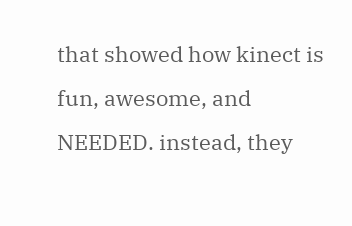that showed how kinect is fun, awesome, and NEEDED. instead, they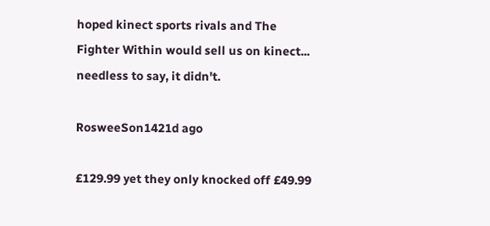hoped kinect sports rivals and The Fighter Within would sell us on kinect... needless to say, it didn't.

RosweeSon1421d ago

£129.99 yet they only knocked off £49.99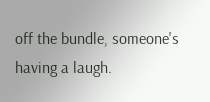off the bundle, someone's having a laugh.